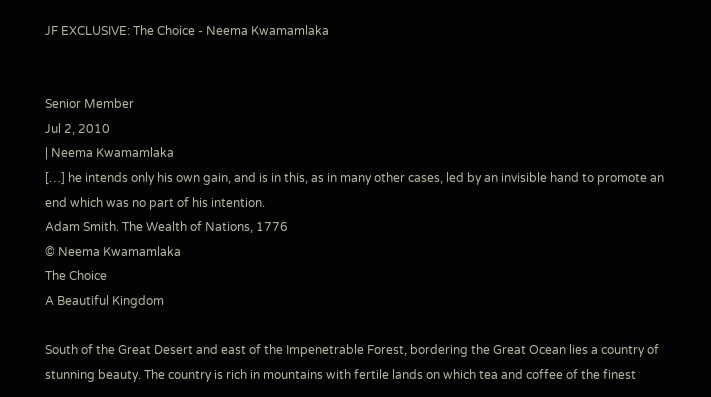JF EXCLUSIVE: The Choice - Neema Kwamamlaka


Senior Member
Jul 2, 2010
| Neema Kwamamlaka
[…] he intends only his own gain, and is in this, as in many other cases, led by an invisible hand to promote an end which was no part of his intention.
Adam Smith. The Wealth of Nations, 1776
© Neema Kwamamlaka
The Choice
A Beautiful Kingdom

South of the Great Desert and east of the Impenetrable Forest, bordering the Great Ocean lies a country of stunning beauty. The country is rich in mountains with fertile lands on which tea and coffee of the finest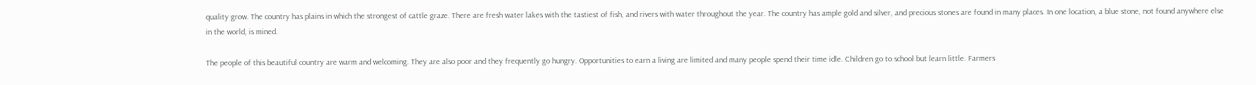quality grow. The country has plains in which the strongest of cattle graze. There are fresh water lakes with the tastiest of fish, and rivers with water throughout the year. The country has ample gold and silver, and precious stones are found in many places. In one location, a blue stone, not found anywhere else in the world, is mined.

The people of this beautiful country are warm and welcoming. They are also poor and they frequently go hungry. Opportunities to earn a living are limited and many people spend their time idle. Children go to school but learn little. Farmers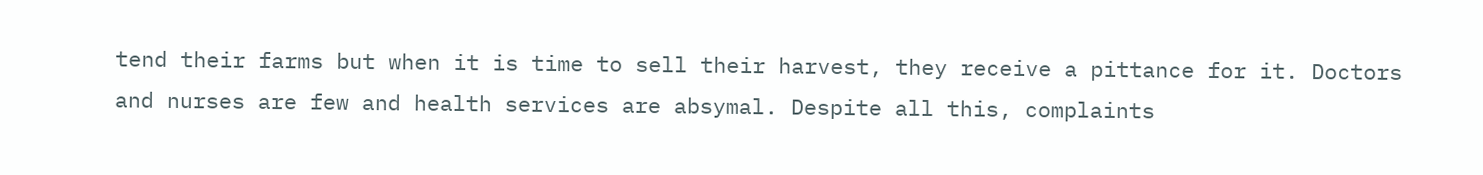tend their farms but when it is time to sell their harvest, they receive a pittance for it. Doctors and nurses are few and health services are absymal. Despite all this, complaints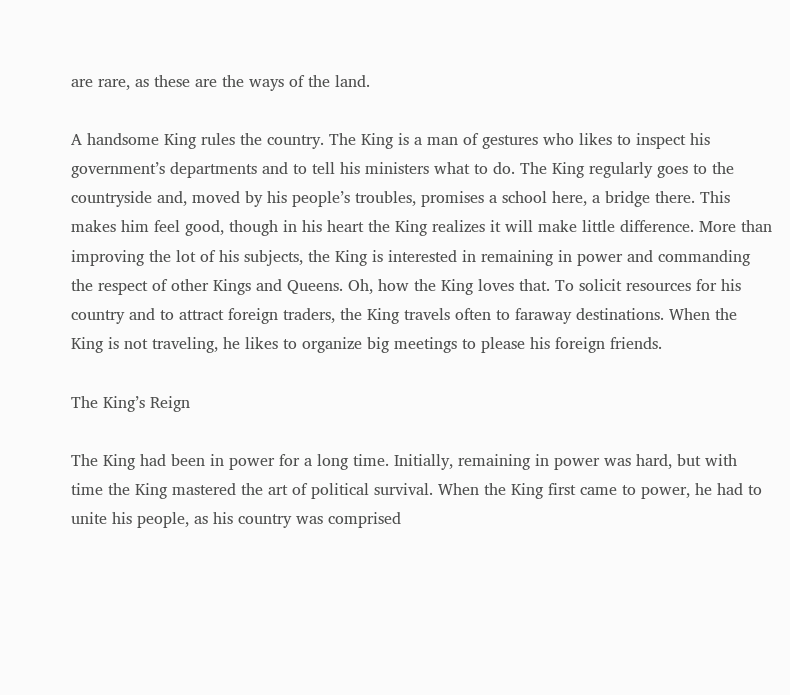are rare, as these are the ways of the land.

A handsome King rules the country. The King is a man of gestures who likes to inspect his government’s departments and to tell his ministers what to do. The King regularly goes to the countryside and, moved by his people’s troubles, promises a school here, a bridge there. This makes him feel good, though in his heart the King realizes it will make little difference. More than improving the lot of his subjects, the King is interested in remaining in power and commanding the respect of other Kings and Queens. Oh, how the King loves that. To solicit resources for his country and to attract foreign traders, the King travels often to faraway destinations. When the King is not traveling, he likes to organize big meetings to please his foreign friends.

The King’s Reign

The King had been in power for a long time. Initially, remaining in power was hard, but with time the King mastered the art of political survival. When the King first came to power, he had to unite his people, as his country was comprised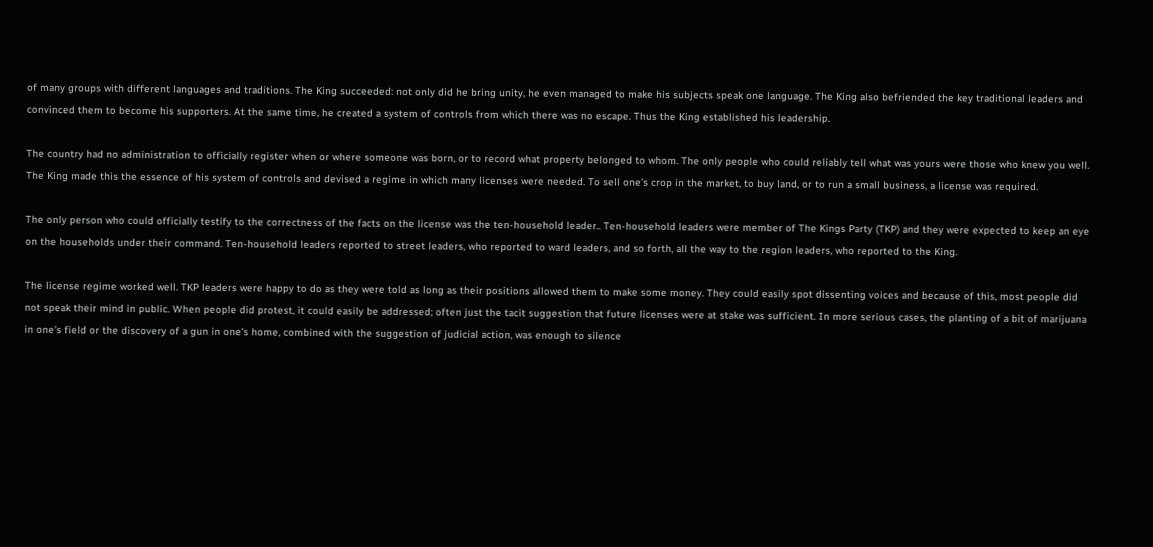of many groups with different languages and traditions. The King succeeded: not only did he bring unity, he even managed to make his subjects speak one language. The King also befriended the key traditional leaders and convinced them to become his supporters. At the same time, he created a system of controls from which there was no escape. Thus the King established his leadership.

The country had no administration to officially register when or where someone was born, or to record what property belonged to whom. The only people who could reliably tell what was yours were those who knew you well. The King made this the essence of his system of controls and devised a regime in which many licenses were needed. To sell one’s crop in the market, to buy land, or to run a small business, a license was required.

The only person who could officially testify to the correctness of the facts on the license was the ten-household leader.. Ten-household leaders were member of The Kings Party (TKP) and they were expected to keep an eye on the households under their command. Ten-household leaders reported to street leaders, who reported to ward leaders, and so forth, all the way to the region leaders, who reported to the King.

The license regime worked well. TKP leaders were happy to do as they were told as long as their positions allowed them to make some money. They could easily spot dissenting voices and because of this, most people did not speak their mind in public. When people did protest, it could easily be addressed; often just the tacit suggestion that future licenses were at stake was sufficient. In more serious cases, the planting of a bit of marijuana in one’s field or the discovery of a gun in one’s home, combined with the suggestion of judicial action, was enough to silence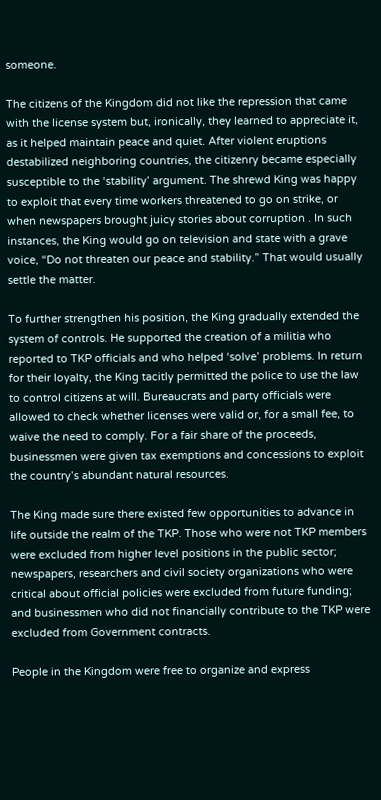someone.

The citizens of the Kingdom did not like the repression that came with the license system but, ironically, they learned to appreciate it, as it helped maintain peace and quiet. After violent eruptions destabilized neighboring countries, the citizenry became especially susceptible to the ‘stability’ argument. The shrewd King was happy to exploit that every time workers threatened to go on strike, or when newspapers brought juicy stories about corruption . In such instances, the King would go on television and state with a grave voice, “Do not threaten our peace and stability.” That would usually settle the matter.

To further strengthen his position, the King gradually extended the system of controls. He supported the creation of a militia who reported to TKP officials and who helped ‘solve’ problems. In return for their loyalty, the King tacitly permitted the police to use the law to control citizens at will. Bureaucrats and party officials were allowed to check whether licenses were valid or, for a small fee, to waive the need to comply. For a fair share of the proceeds, businessmen were given tax exemptions and concessions to exploit the country’s abundant natural resources.

The King made sure there existed few opportunities to advance in life outside the realm of the TKP. Those who were not TKP members were excluded from higher level positions in the public sector; newspapers, researchers and civil society organizations who were critical about official policies were excluded from future funding; and businessmen who did not financially contribute to the TKP were excluded from Government contracts.

People in the Kingdom were free to organize and express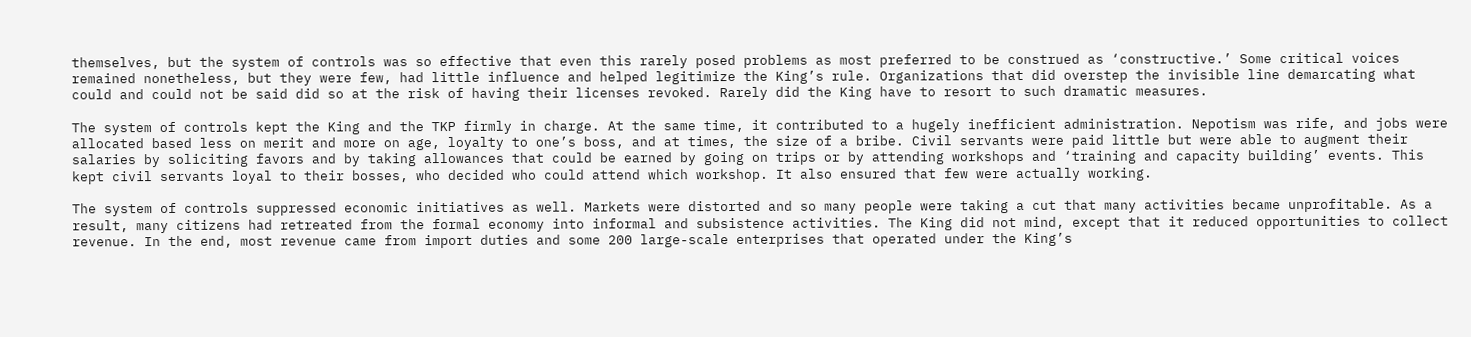themselves, but the system of controls was so effective that even this rarely posed problems as most preferred to be construed as ‘constructive.’ Some critical voices remained nonetheless, but they were few, had little influence and helped legitimize the King’s rule. Organizations that did overstep the invisible line demarcating what could and could not be said did so at the risk of having their licenses revoked. Rarely did the King have to resort to such dramatic measures.

The system of controls kept the King and the TKP firmly in charge. At the same time, it contributed to a hugely inefficient administration. Nepotism was rife, and jobs were allocated based less on merit and more on age, loyalty to one’s boss, and at times, the size of a bribe. Civil servants were paid little but were able to augment their salaries by soliciting favors and by taking allowances that could be earned by going on trips or by attending workshops and ‘training and capacity building’ events. This kept civil servants loyal to their bosses, who decided who could attend which workshop. It also ensured that few were actually working.

The system of controls suppressed economic initiatives as well. Markets were distorted and so many people were taking a cut that many activities became unprofitable. As a result, many citizens had retreated from the formal economy into informal and subsistence activities. The King did not mind, except that it reduced opportunities to collect revenue. In the end, most revenue came from import duties and some 200 large-scale enterprises that operated under the King’s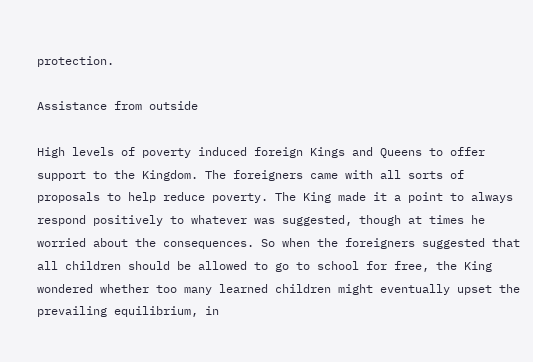protection.

Assistance from outside

High levels of poverty induced foreign Kings and Queens to offer support to the Kingdom. The foreigners came with all sorts of proposals to help reduce poverty. The King made it a point to always respond positively to whatever was suggested, though at times he worried about the consequences. So when the foreigners suggested that all children should be allowed to go to school for free, the King wondered whether too many learned children might eventually upset the prevailing equilibrium, in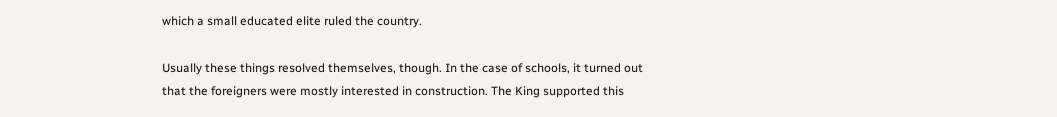which a small educated elite ruled the country.

Usually these things resolved themselves, though. In the case of schools, it turned out that the foreigners were mostly interested in construction. The King supported this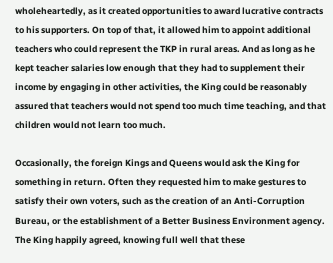wholeheartedly, as it created opportunities to award lucrative contracts to his supporters. On top of that, it allowed him to appoint additional teachers who could represent the TKP in rural areas. And as long as he kept teacher salaries low enough that they had to supplement their income by engaging in other activities, the King could be reasonably assured that teachers would not spend too much time teaching, and that children would not learn too much.

Occasionally, the foreign Kings and Queens would ask the King for something in return. Often they requested him to make gestures to satisfy their own voters, such as the creation of an Anti-Corruption Bureau, or the establishment of a Better Business Environment agency. The King happily agreed, knowing full well that these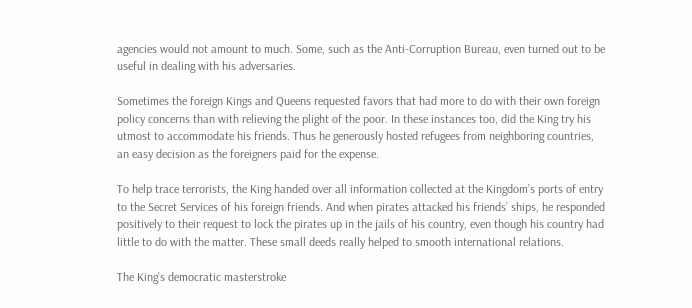agencies would not amount to much. Some, such as the Anti-Corruption Bureau, even turned out to be useful in dealing with his adversaries.

Sometimes the foreign Kings and Queens requested favors that had more to do with their own foreign policy concerns than with relieving the plight of the poor. In these instances too, did the King try his utmost to accommodate his friends. Thus he generously hosted refugees from neighboring countries, an easy decision as the foreigners paid for the expense.

To help trace terrorists, the King handed over all information collected at the Kingdom’s ports of entry to the Secret Services of his foreign friends. And when pirates attacked his friends’ ships, he responded positively to their request to lock the pirates up in the jails of his country, even though his country had little to do with the matter. These small deeds really helped to smooth international relations.

The King’s democratic masterstroke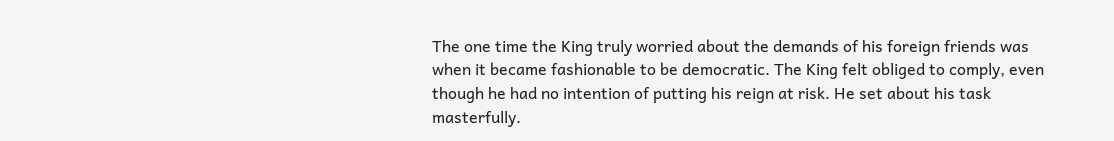The one time the King truly worried about the demands of his foreign friends was when it became fashionable to be democratic. The King felt obliged to comply, even though he had no intention of putting his reign at risk. He set about his task masterfully.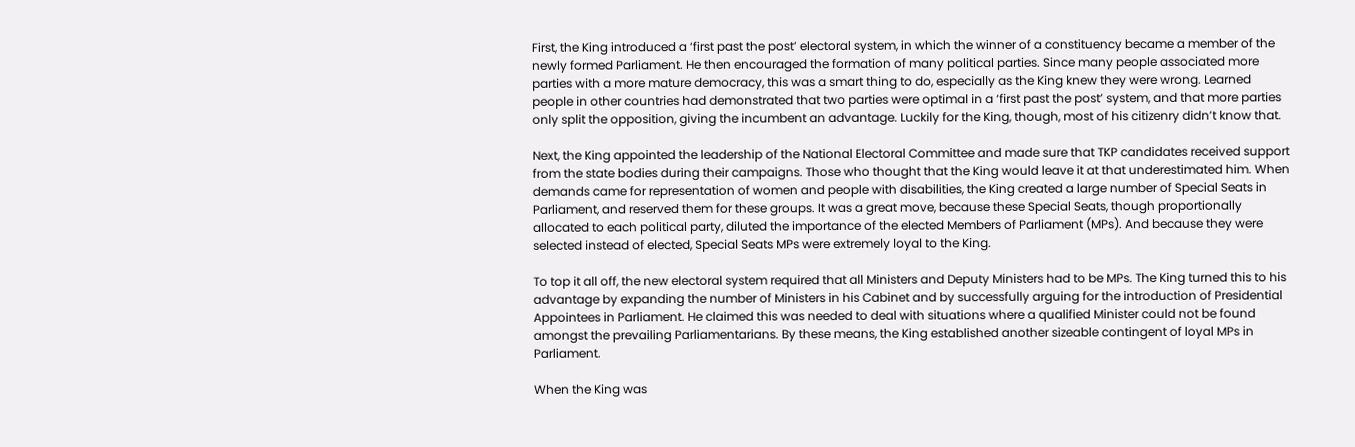First, the King introduced a ‘first past the post’ electoral system, in which the winner of a constituency became a member of the newly formed Parliament. He then encouraged the formation of many political parties. Since many people associated more parties with a more mature democracy, this was a smart thing to do, especially as the King knew they were wrong. Learned people in other countries had demonstrated that two parties were optimal in a ‘first past the post’ system, and that more parties only split the opposition, giving the incumbent an advantage. Luckily for the King, though, most of his citizenry didn’t know that.

Next, the King appointed the leadership of the National Electoral Committee and made sure that TKP candidates received support from the state bodies during their campaigns. Those who thought that the King would leave it at that underestimated him. When demands came for representation of women and people with disabilities, the King created a large number of Special Seats in Parliament, and reserved them for these groups. It was a great move, because these Special Seats, though proportionally allocated to each political party, diluted the importance of the elected Members of Parliament (MPs). And because they were selected instead of elected, Special Seats MPs were extremely loyal to the King.

To top it all off, the new electoral system required that all Ministers and Deputy Ministers had to be MPs. The King turned this to his advantage by expanding the number of Ministers in his Cabinet and by successfully arguing for the introduction of Presidential Appointees in Parliament. He claimed this was needed to deal with situations where a qualified Minister could not be found amongst the prevailing Parliamentarians. By these means, the King established another sizeable contingent of loyal MPs in Parliament.

When the King was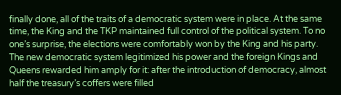finally done, all of the traits of a democratic system were in place. At the same time, the King and the TKP maintained full control of the political system. To no one’s surprise, the elections were comfortably won by the King and his party. The new democratic system legitimized his power and the foreign Kings and Queens rewarded him amply for it: after the introduction of democracy, almost half the treasury’s coffers were filled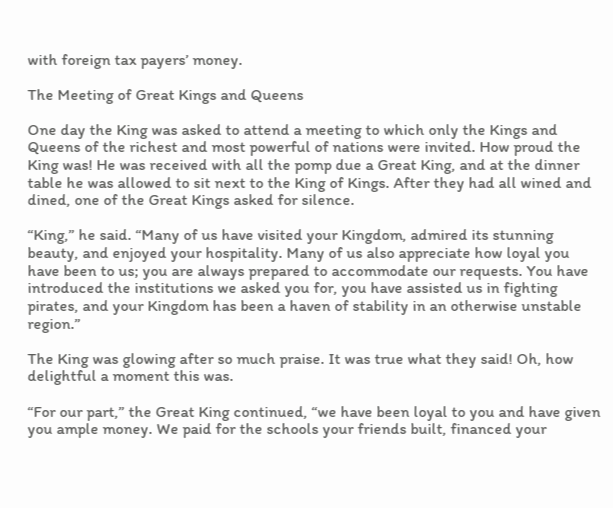with foreign tax payers’ money.

The Meeting of Great Kings and Queens

One day the King was asked to attend a meeting to which only the Kings and Queens of the richest and most powerful of nations were invited. How proud the King was! He was received with all the pomp due a Great King, and at the dinner table he was allowed to sit next to the King of Kings. After they had all wined and dined, one of the Great Kings asked for silence.

“King,” he said. “Many of us have visited your Kingdom, admired its stunning beauty, and enjoyed your hospitality. Many of us also appreciate how loyal you have been to us; you are always prepared to accommodate our requests. You have introduced the institutions we asked you for, you have assisted us in fighting pirates, and your Kingdom has been a haven of stability in an otherwise unstable region.”

The King was glowing after so much praise. It was true what they said! Oh, how delightful a moment this was.

“For our part,” the Great King continued, “we have been loyal to you and have given you ample money. We paid for the schools your friends built, financed your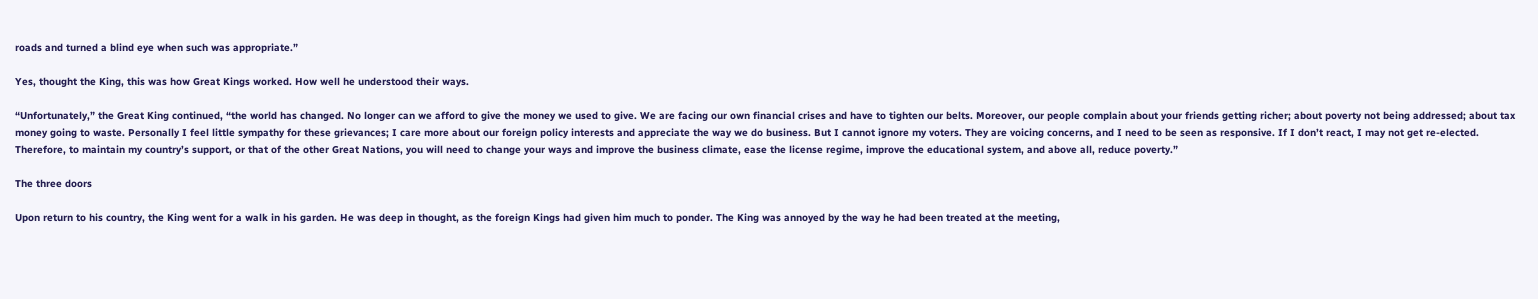roads and turned a blind eye when such was appropriate.”

Yes, thought the King, this was how Great Kings worked. How well he understood their ways.

“Unfortunately,” the Great King continued, “the world has changed. No longer can we afford to give the money we used to give. We are facing our own financial crises and have to tighten our belts. Moreover, our people complain about your friends getting richer; about poverty not being addressed; about tax money going to waste. Personally I feel little sympathy for these grievances; I care more about our foreign policy interests and appreciate the way we do business. But I cannot ignore my voters. They are voicing concerns, and I need to be seen as responsive. If I don’t react, I may not get re-elected. Therefore, to maintain my country’s support, or that of the other Great Nations, you will need to change your ways and improve the business climate, ease the license regime, improve the educational system, and above all, reduce poverty.”

The three doors

Upon return to his country, the King went for a walk in his garden. He was deep in thought, as the foreign Kings had given him much to ponder. The King was annoyed by the way he had been treated at the meeting,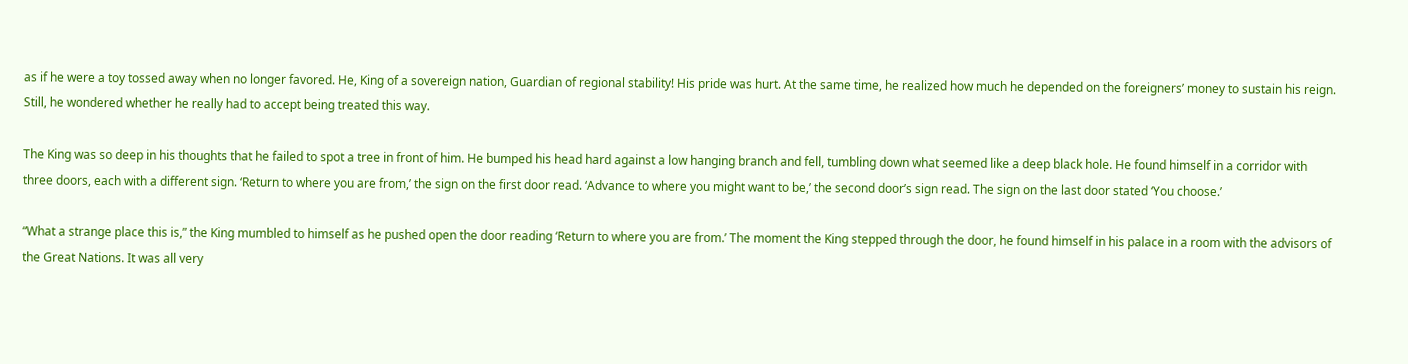as if he were a toy tossed away when no longer favored. He, King of a sovereign nation, Guardian of regional stability! His pride was hurt. At the same time, he realized how much he depended on the foreigners’ money to sustain his reign. Still, he wondered whether he really had to accept being treated this way.

The King was so deep in his thoughts that he failed to spot a tree in front of him. He bumped his head hard against a low hanging branch and fell, tumbling down what seemed like a deep black hole. He found himself in a corridor with three doors, each with a different sign. ‘Return to where you are from,’ the sign on the first door read. ‘Advance to where you might want to be,’ the second door’s sign read. The sign on the last door stated ‘You choose.’

“What a strange place this is,” the King mumbled to himself as he pushed open the door reading ‘Return to where you are from.’ The moment the King stepped through the door, he found himself in his palace in a room with the advisors of the Great Nations. It was all very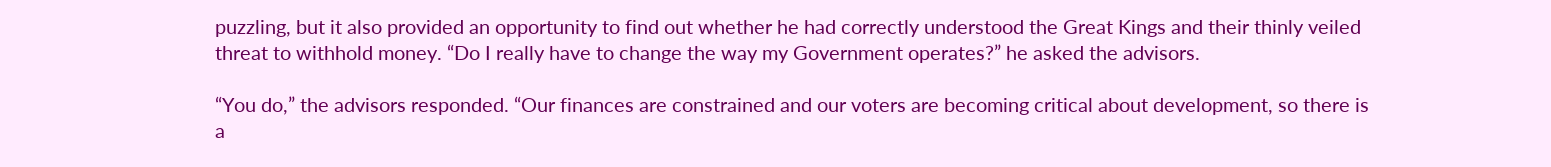puzzling, but it also provided an opportunity to find out whether he had correctly understood the Great Kings and their thinly veiled threat to withhold money. “Do I really have to change the way my Government operates?” he asked the advisors.

“You do,” the advisors responded. “Our finances are constrained and our voters are becoming critical about development, so there is a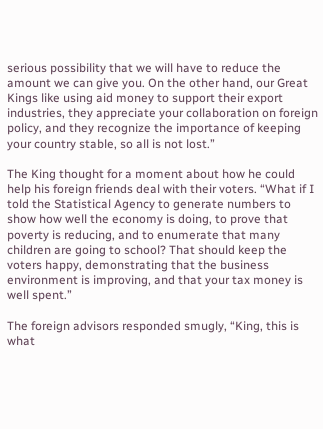serious possibility that we will have to reduce the amount we can give you. On the other hand, our Great Kings like using aid money to support their export industries, they appreciate your collaboration on foreign policy, and they recognize the importance of keeping your country stable, so all is not lost.”

The King thought for a moment about how he could help his foreign friends deal with their voters. “What if I told the Statistical Agency to generate numbers to show how well the economy is doing, to prove that poverty is reducing, and to enumerate that many children are going to school? That should keep the voters happy, demonstrating that the business environment is improving, and that your tax money is well spent.”

The foreign advisors responded smugly, “King, this is what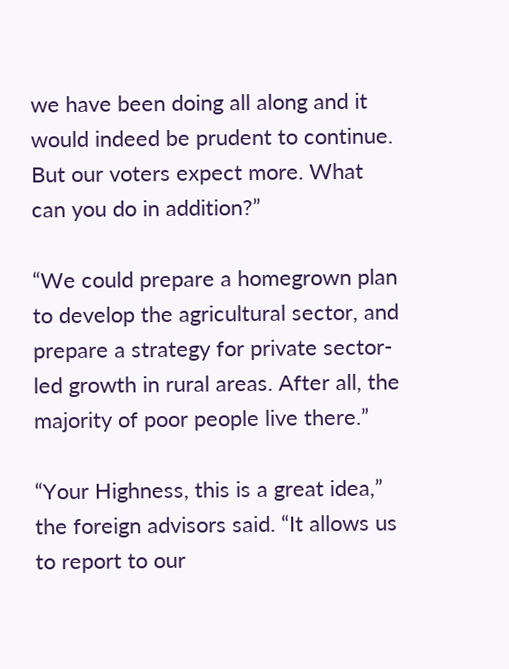we have been doing all along and it would indeed be prudent to continue. But our voters expect more. What can you do in addition?”

“We could prepare a homegrown plan to develop the agricultural sector, and prepare a strategy for private sector-led growth in rural areas. After all, the majority of poor people live there.”

“Your Highness, this is a great idea,” the foreign advisors said. “It allows us to report to our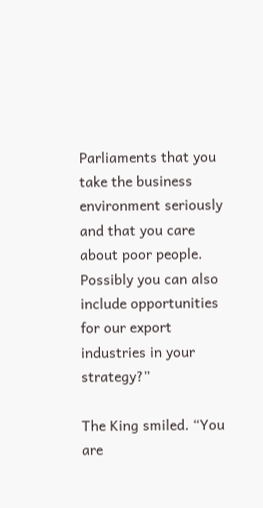Parliaments that you take the business environment seriously and that you care about poor people. Possibly you can also include opportunities for our export industries in your strategy?”

The King smiled. “You are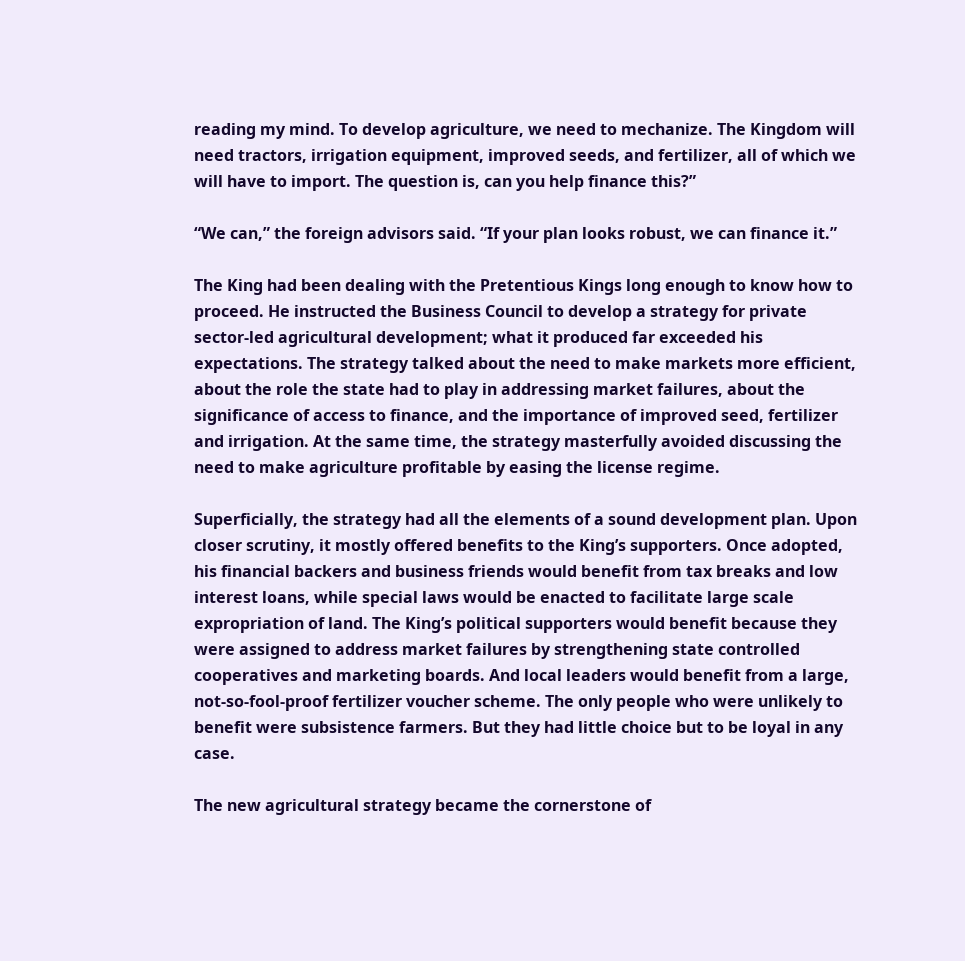reading my mind. To develop agriculture, we need to mechanize. The Kingdom will need tractors, irrigation equipment, improved seeds, and fertilizer, all of which we will have to import. The question is, can you help finance this?”

“We can,” the foreign advisors said. “If your plan looks robust, we can finance it.”

The King had been dealing with the Pretentious Kings long enough to know how to proceed. He instructed the Business Council to develop a strategy for private sector-led agricultural development; what it produced far exceeded his expectations. The strategy talked about the need to make markets more efficient, about the role the state had to play in addressing market failures, about the significance of access to finance, and the importance of improved seed, fertilizer and irrigation. At the same time, the strategy masterfully avoided discussing the need to make agriculture profitable by easing the license regime.

Superficially, the strategy had all the elements of a sound development plan. Upon closer scrutiny, it mostly offered benefits to the King’s supporters. Once adopted, his financial backers and business friends would benefit from tax breaks and low interest loans, while special laws would be enacted to facilitate large scale expropriation of land. The King’s political supporters would benefit because they were assigned to address market failures by strengthening state controlled cooperatives and marketing boards. And local leaders would benefit from a large, not-so-fool-proof fertilizer voucher scheme. The only people who were unlikely to benefit were subsistence farmers. But they had little choice but to be loyal in any case.

The new agricultural strategy became the cornerstone of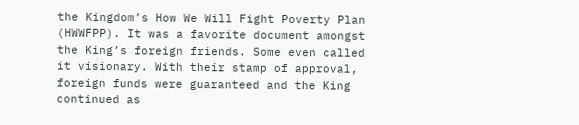the Kingdom’s How We Will Fight Poverty Plan (HWWFPP). It was a favorite document amongst the King’s foreign friends. Some even called it visionary. With their stamp of approval, foreign funds were guaranteed and the King continued as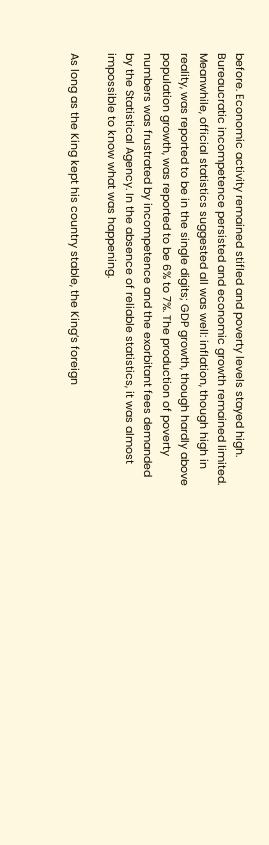before. Economic activity remained stifled and poverty levels stayed high. Bureaucratic incompetence persisted and economic growth remained limited. Meanwhile, official statistics suggested all was well: inflation, though high in reality, was reported to be in the single digits; GDP growth, though hardly above population growth, was reported to be 6% to 7%. The production of poverty numbers was frustrated by incompetence and the exorbitant fees demanded by the Statistical Agency. In the absence of reliable statistics, it was almost impossible to know what was happening.

As long as the King kept his country stable, the King’s foreign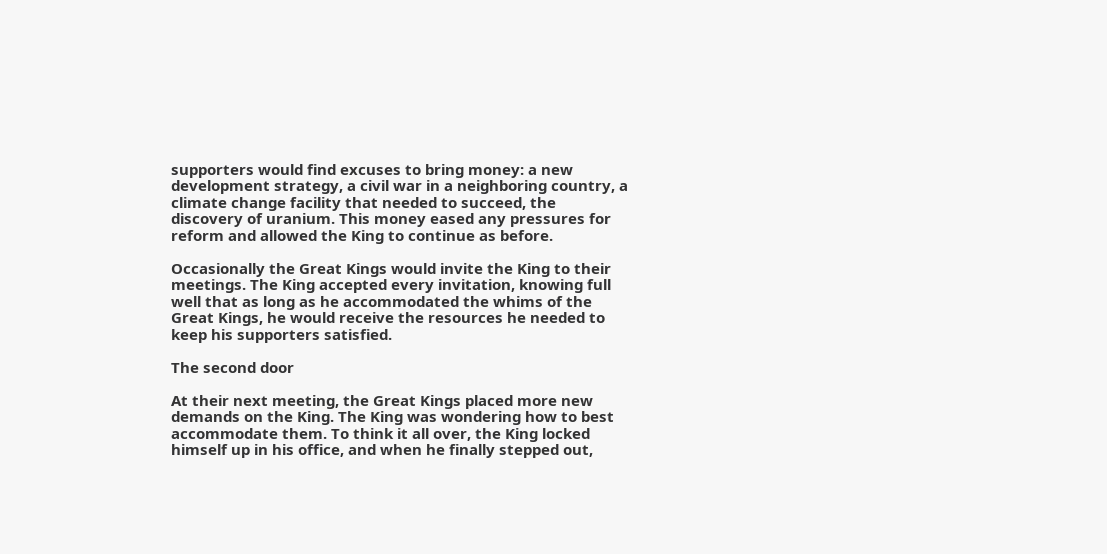supporters would find excuses to bring money: a new development strategy, a civil war in a neighboring country, a climate change facility that needed to succeed, the discovery of uranium. This money eased any pressures for reform and allowed the King to continue as before.

Occasionally the Great Kings would invite the King to their meetings. The King accepted every invitation, knowing full well that as long as he accommodated the whims of the Great Kings, he would receive the resources he needed to keep his supporters satisfied.

The second door

At their next meeting, the Great Kings placed more new demands on the King. The King was wondering how to best accommodate them. To think it all over, the King locked himself up in his office, and when he finally stepped out,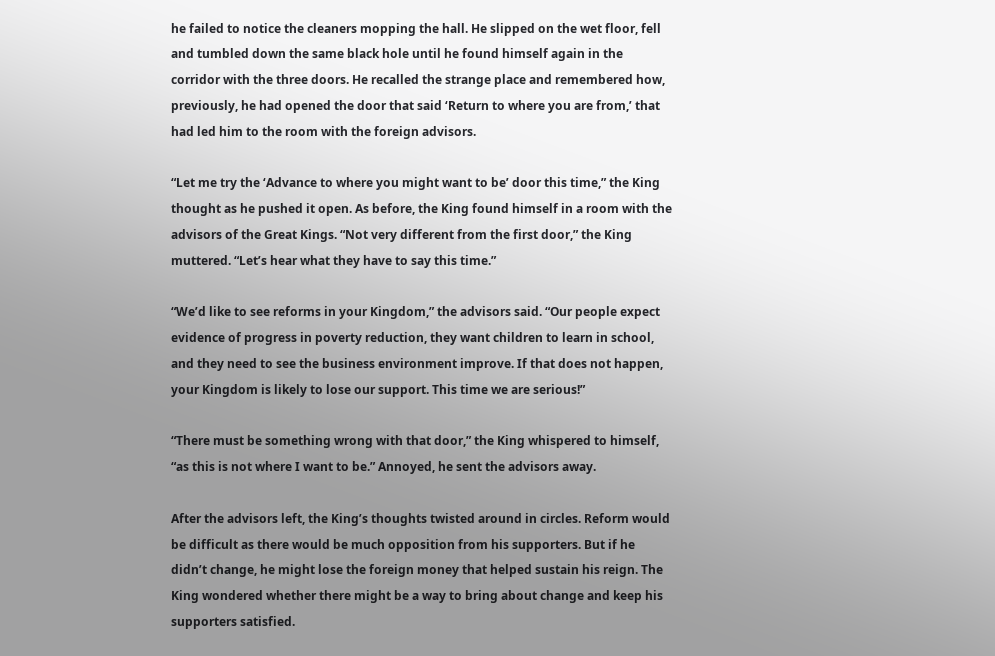he failed to notice the cleaners mopping the hall. He slipped on the wet floor, fell and tumbled down the same black hole until he found himself again in the corridor with the three doors. He recalled the strange place and remembered how, previously, he had opened the door that said ‘Return to where you are from,’ that had led him to the room with the foreign advisors.

“Let me try the ‘Advance to where you might want to be’ door this time,” the King thought as he pushed it open. As before, the King found himself in a room with the advisors of the Great Kings. “Not very different from the first door,” the King muttered. “Let’s hear what they have to say this time.”

“We’d like to see reforms in your Kingdom,” the advisors said. “Our people expect evidence of progress in poverty reduction, they want children to learn in school, and they need to see the business environment improve. If that does not happen, your Kingdom is likely to lose our support. This time we are serious!”

“There must be something wrong with that door,” the King whispered to himself, “as this is not where I want to be.” Annoyed, he sent the advisors away.

After the advisors left, the King’s thoughts twisted around in circles. Reform would be difficult as there would be much opposition from his supporters. But if he didn’t change, he might lose the foreign money that helped sustain his reign. The King wondered whether there might be a way to bring about change and keep his supporters satisfied.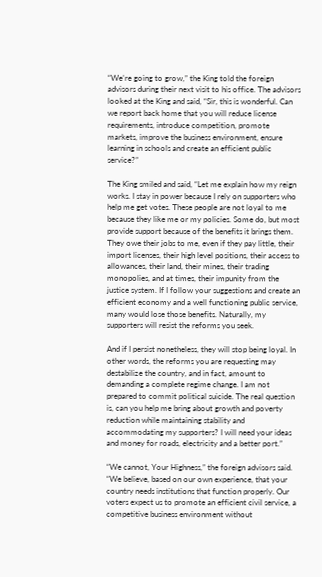“We’re going to grow,” the King told the foreign advisors during their next visit to his office. The advisors looked at the King and said, “Sir, this is wonderful. Can we report back home that you will reduce license requirements, introduce competition, promote markets, improve the business environment, ensure learning in schools and create an efficient public service?”

The King smiled and said, “Let me explain how my reign works. I stay in power because I rely on supporters who help me get votes. These people are not loyal to me because they like me or my policies. Some do, but most provide support because of the benefits it brings them. They owe their jobs to me, even if they pay little, their import licenses, their high level positions, their access to allowances, their land, their mines, their trading monopolies, and at times, their impunity from the justice system. If I follow your suggestions and create an efficient economy and a well functioning public service, many would lose those benefits. Naturally, my supporters will resist the reforms you seek.

And if I persist nonetheless, they will stop being loyal. In other words, the reforms you are requesting may destabilize the country, and in fact, amount to demanding a complete regime change. I am not prepared to commit political suicide. The real question is, can you help me bring about growth and poverty reduction while maintaining stability and accommodating my supporters? I will need your ideas and money for roads, electricity and a better port.”

“We cannot, Your Highness,” the foreign advisors said. “We believe, based on our own experience, that your country needs institutions that function properly. Our voters expect us to promote an efficient civil service, a competitive business environment without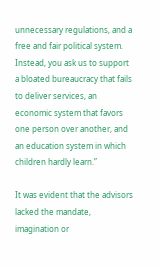unnecessary regulations, and a free and fair political system. Instead, you ask us to support a bloated bureaucracy that fails to deliver services, an economic system that favors one person over another, and an education system in which children hardly learn.”

It was evident that the advisors lacked the mandate, imagination or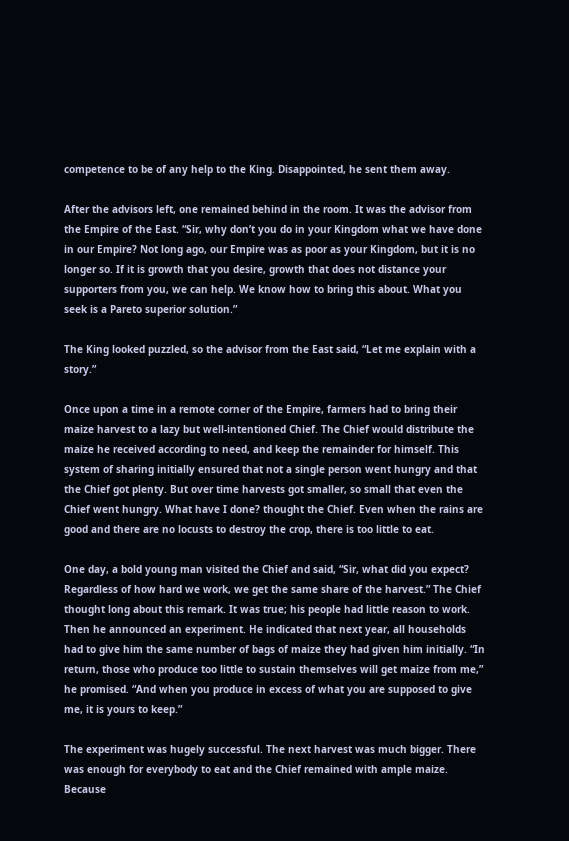competence to be of any help to the King. Disappointed, he sent them away.

After the advisors left, one remained behind in the room. It was the advisor from the Empire of the East. “Sir, why don’t you do in your Kingdom what we have done in our Empire? Not long ago, our Empire was as poor as your Kingdom, but it is no longer so. If it is growth that you desire, growth that does not distance your supporters from you, we can help. We know how to bring this about. What you seek is a Pareto superior solution.”

The King looked puzzled, so the advisor from the East said, “Let me explain with a story.”

Once upon a time in a remote corner of the Empire, farmers had to bring their maize harvest to a lazy but well-intentioned Chief. The Chief would distribute the maize he received according to need, and keep the remainder for himself. This system of sharing initially ensured that not a single person went hungry and that the Chief got plenty. But over time harvests got smaller, so small that even the Chief went hungry. What have I done? thought the Chief. Even when the rains are good and there are no locusts to destroy the crop, there is too little to eat.

One day, a bold young man visited the Chief and said, “Sir, what did you expect? Regardless of how hard we work, we get the same share of the harvest.” The Chief thought long about this remark. It was true; his people had little reason to work. Then he announced an experiment. He indicated that next year, all households had to give him the same number of bags of maize they had given him initially. “In return, those who produce too little to sustain themselves will get maize from me,” he promised. “And when you produce in excess of what you are supposed to give me, it is yours to keep.”

The experiment was hugely successful. The next harvest was much bigger. There was enough for everybody to eat and the Chief remained with ample maize. Because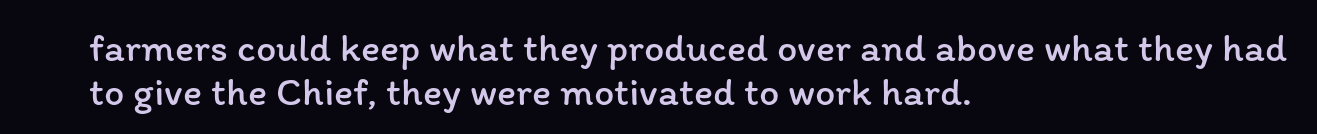farmers could keep what they produced over and above what they had to give the Chief, they were motivated to work hard.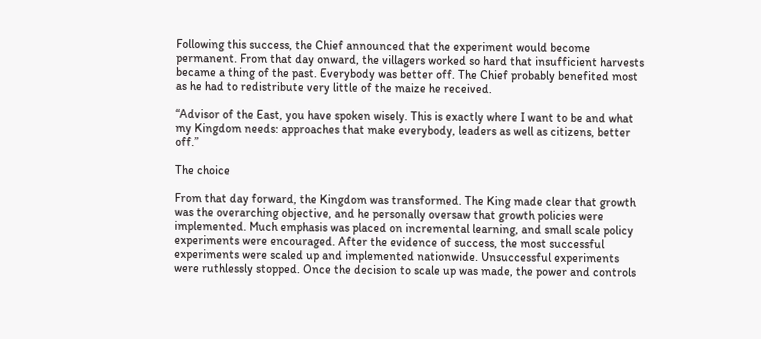Following this success, the Chief announced that the experiment would become permanent. From that day onward, the villagers worked so hard that insufficient harvests became a thing of the past. Everybody was better off. The Chief probably benefited most as he had to redistribute very little of the maize he received.

“Advisor of the East, you have spoken wisely. This is exactly where I want to be and what my Kingdom needs: approaches that make everybody, leaders as well as citizens, better off.”

The choice

From that day forward, the Kingdom was transformed. The King made clear that growth was the overarching objective, and he personally oversaw that growth policies were implemented. Much emphasis was placed on incremental learning, and small scale policy experiments were encouraged. After the evidence of success, the most successful experiments were scaled up and implemented nationwide. Unsuccessful experiments were ruthlessly stopped. Once the decision to scale up was made, the power and controls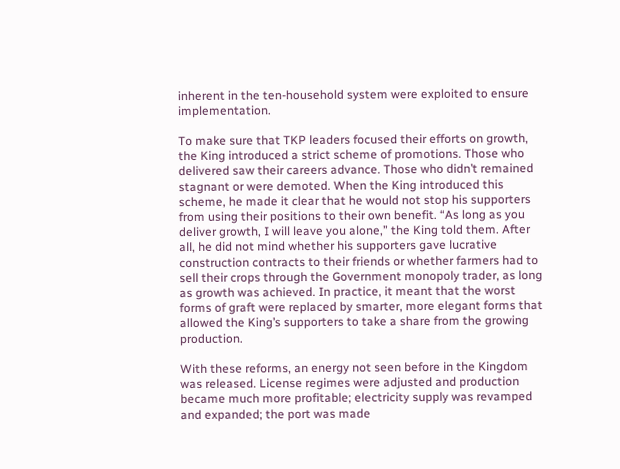inherent in the ten-household system were exploited to ensure implementation.

To make sure that TKP leaders focused their efforts on growth, the King introduced a strict scheme of promotions. Those who delivered saw their careers advance. Those who didn’t remained stagnant or were demoted. When the King introduced this scheme, he made it clear that he would not stop his supporters from using their positions to their own benefit. “As long as you deliver growth, I will leave you alone,” the King told them. After all, he did not mind whether his supporters gave lucrative construction contracts to their friends or whether farmers had to sell their crops through the Government monopoly trader, as long as growth was achieved. In practice, it meant that the worst forms of graft were replaced by smarter, more elegant forms that allowed the King’s supporters to take a share from the growing production.

With these reforms, an energy not seen before in the Kingdom was released. License regimes were adjusted and production became much more profitable; electricity supply was revamped and expanded; the port was made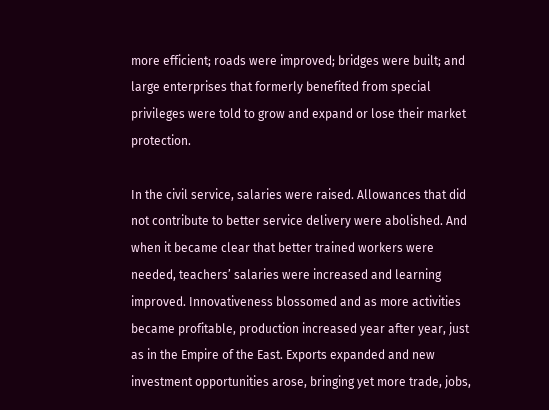more efficient; roads were improved; bridges were built; and large enterprises that formerly benefited from special privileges were told to grow and expand or lose their market protection.

In the civil service, salaries were raised. Allowances that did not contribute to better service delivery were abolished. And when it became clear that better trained workers were needed, teachers’ salaries were increased and learning improved. Innovativeness blossomed and as more activities became profitable, production increased year after year, just as in the Empire of the East. Exports expanded and new investment opportunities arose, bringing yet more trade, jobs,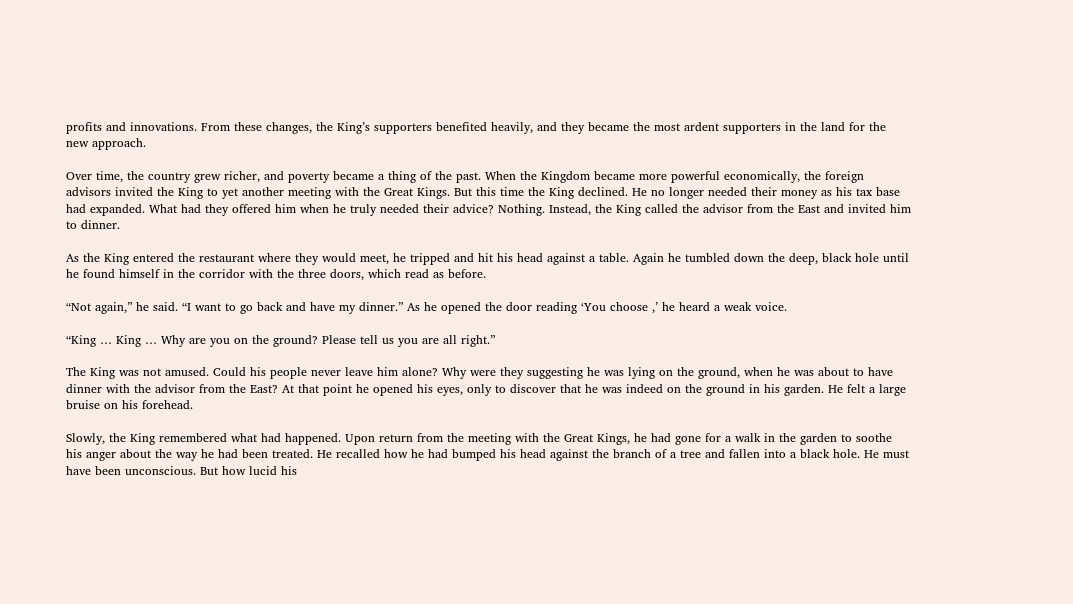profits and innovations. From these changes, the King’s supporters benefited heavily, and they became the most ardent supporters in the land for the new approach.

Over time, the country grew richer, and poverty became a thing of the past. When the Kingdom became more powerful economically, the foreign advisors invited the King to yet another meeting with the Great Kings. But this time the King declined. He no longer needed their money as his tax base had expanded. What had they offered him when he truly needed their advice? Nothing. Instead, the King called the advisor from the East and invited him to dinner.

As the King entered the restaurant where they would meet, he tripped and hit his head against a table. Again he tumbled down the deep, black hole until he found himself in the corridor with the three doors, which read as before.

“Not again,” he said. “I want to go back and have my dinner.” As he opened the door reading ‘You choose ,’ he heard a weak voice.

“King … King … Why are you on the ground? Please tell us you are all right.”

The King was not amused. Could his people never leave him alone? Why were they suggesting he was lying on the ground, when he was about to have dinner with the advisor from the East? At that point he opened his eyes, only to discover that he was indeed on the ground in his garden. He felt a large bruise on his forehead.

Slowly, the King remembered what had happened. Upon return from the meeting with the Great Kings, he had gone for a walk in the garden to soothe his anger about the way he had been treated. He recalled how he had bumped his head against the branch of a tree and fallen into a black hole. He must have been unconscious. But how lucid his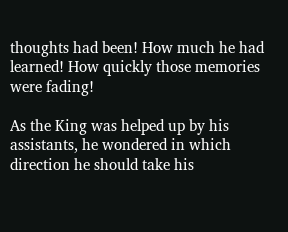thoughts had been! How much he had learned! How quickly those memories were fading!

As the King was helped up by his assistants, he wondered in which direction he should take his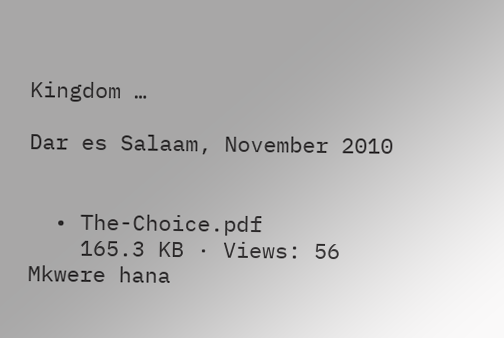Kingdom …

Dar es Salaam, November 2010


  • The-Choice.pdf
    165.3 KB · Views: 56
Mkwere hana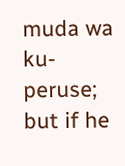muda wa ku-peruse; but if he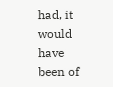had, it would have been of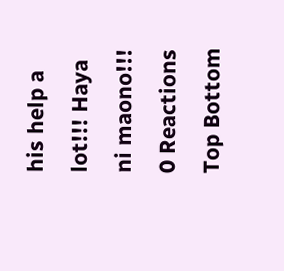his help a lot!!! Haya ni maono!!!
0 Reactions
Top Bottom